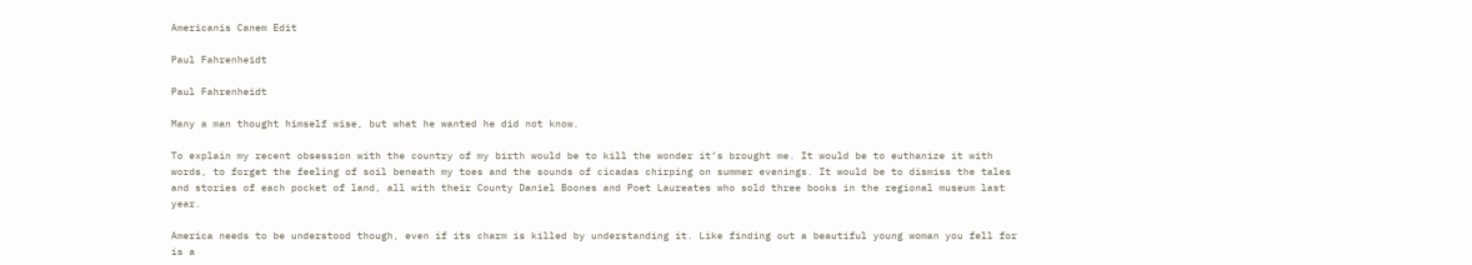Americanis Canem Edit

Paul Fahrenheidt

Paul Fahrenheidt

Many a man thought himself wise, but what he wanted he did not know.

To explain my recent obsession with the country of my birth would be to kill the wonder it’s brought me. It would be to euthanize it with words, to forget the feeling of soil beneath my toes and the sounds of cicadas chirping on summer evenings. It would be to dismiss the tales and stories of each pocket of land, all with their County Daniel Boones and Poet Laureates who sold three books in the regional museum last year.

America needs to be understood though, even if its charm is killed by understanding it. Like finding out a beautiful young woman you fell for is a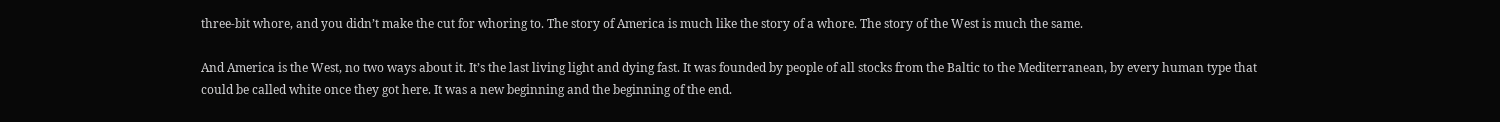three-bit whore, and you didn’t make the cut for whoring to. The story of America is much like the story of a whore. The story of the West is much the same.

And America is the West, no two ways about it. It’s the last living light and dying fast. It was founded by people of all stocks from the Baltic to the Mediterranean, by every human type that could be called white once they got here. It was a new beginning and the beginning of the end.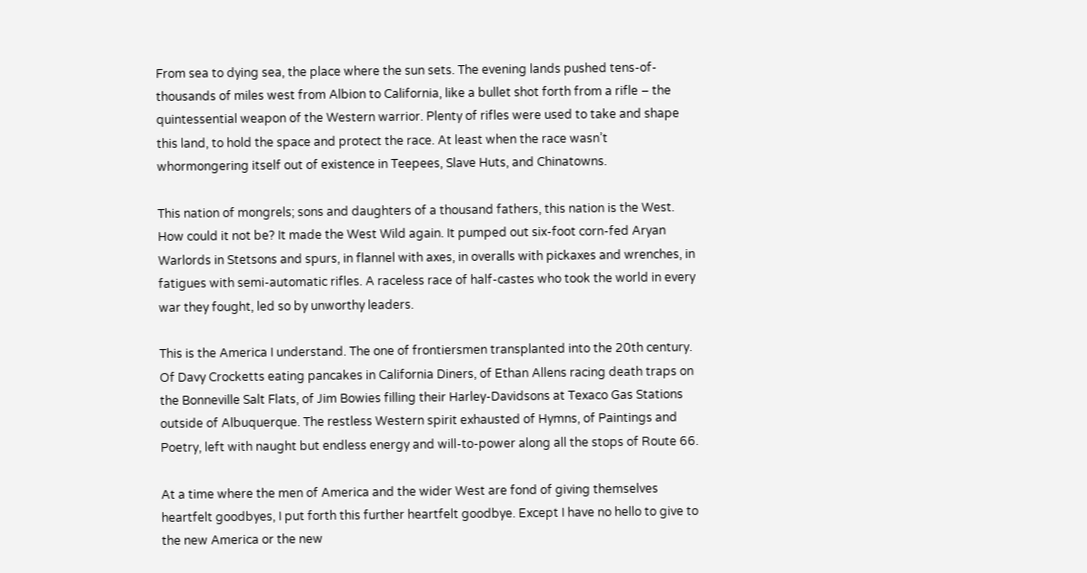From sea to dying sea, the place where the sun sets. The evening lands pushed tens-of-thousands of miles west from Albion to California, like a bullet shot forth from a rifle – the quintessential weapon of the Western warrior. Plenty of rifles were used to take and shape this land, to hold the space and protect the race. At least when the race wasn’t whormongering itself out of existence in Teepees, Slave Huts, and Chinatowns.

This nation of mongrels; sons and daughters of a thousand fathers, this nation is the West. How could it not be? It made the West Wild again. It pumped out six-foot corn-fed Aryan Warlords in Stetsons and spurs, in flannel with axes, in overalls with pickaxes and wrenches, in fatigues with semi-automatic rifles. A raceless race of half-castes who took the world in every war they fought, led so by unworthy leaders.

This is the America I understand. The one of frontiersmen transplanted into the 20th century. Of Davy Crocketts eating pancakes in California Diners, of Ethan Allens racing death traps on the Bonneville Salt Flats, of Jim Bowies filling their Harley-Davidsons at Texaco Gas Stations outside of Albuquerque. The restless Western spirit exhausted of Hymns, of Paintings and Poetry, left with naught but endless energy and will-to-power along all the stops of Route 66.

At a time where the men of America and the wider West are fond of giving themselves heartfelt goodbyes, I put forth this further heartfelt goodbye. Except I have no hello to give to the new America or the new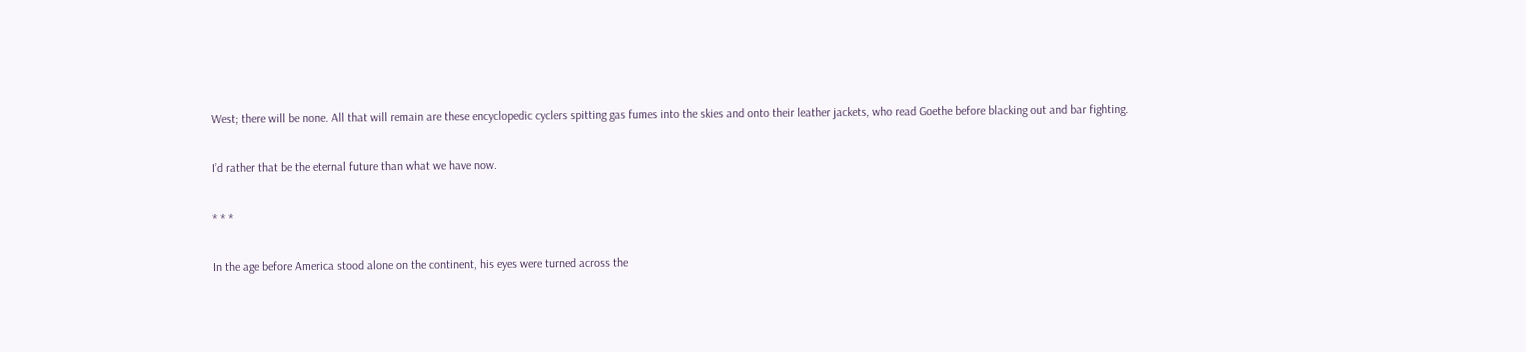West; there will be none. All that will remain are these encyclopedic cyclers spitting gas fumes into the skies and onto their leather jackets, who read Goethe before blacking out and bar fighting.

I’d rather that be the eternal future than what we have now.

* * *

In the age before America stood alone on the continent, his eyes were turned across the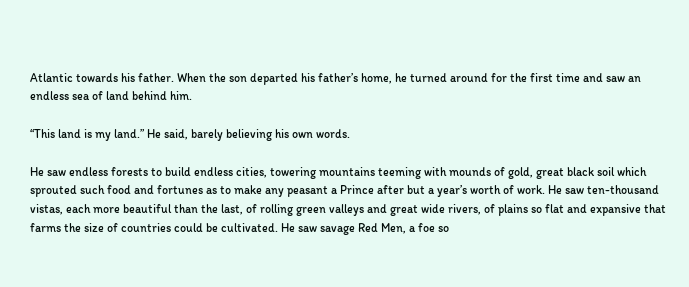Atlantic towards his father. When the son departed his father’s home, he turned around for the first time and saw an endless sea of land behind him.

“This land is my land.” He said, barely believing his own words.

He saw endless forests to build endless cities, towering mountains teeming with mounds of gold, great black soil which sprouted such food and fortunes as to make any peasant a Prince after but a year’s worth of work. He saw ten-thousand vistas, each more beautiful than the last, of rolling green valleys and great wide rivers, of plains so flat and expansive that farms the size of countries could be cultivated. He saw savage Red Men, a foe so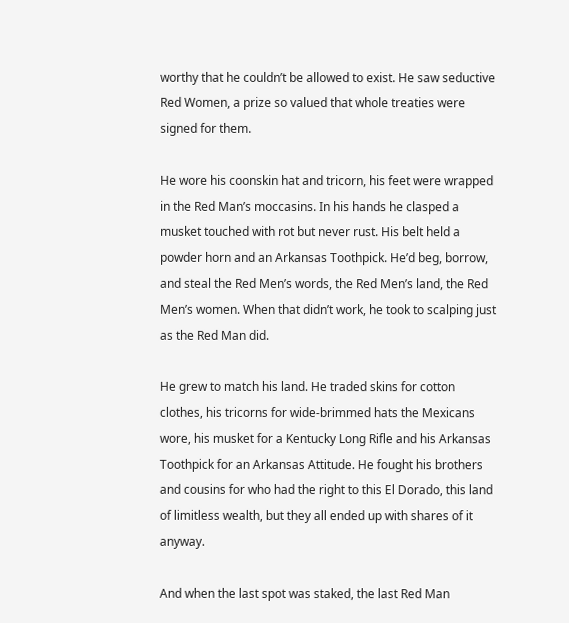worthy that he couldn’t be allowed to exist. He saw seductive Red Women, a prize so valued that whole treaties were signed for them.

He wore his coonskin hat and tricorn, his feet were wrapped in the Red Man’s moccasins. In his hands he clasped a musket touched with rot but never rust. His belt held a powder horn and an Arkansas Toothpick. He’d beg, borrow, and steal the Red Men’s words, the Red Men’s land, the Red Men’s women. When that didn’t work, he took to scalping just as the Red Man did.

He grew to match his land. He traded skins for cotton clothes, his tricorns for wide-brimmed hats the Mexicans wore, his musket for a Kentucky Long Rifle and his Arkansas Toothpick for an Arkansas Attitude. He fought his brothers and cousins for who had the right to this El Dorado, this land of limitless wealth, but they all ended up with shares of it anyway.

And when the last spot was staked, the last Red Man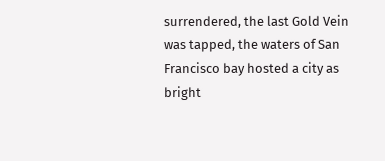surrendered, the last Gold Vein was tapped, the waters of San Francisco bay hosted a city as bright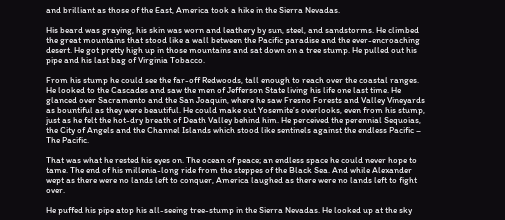and brilliant as those of the East, America took a hike in the Sierra Nevadas.

His beard was graying, his skin was worn and leathery by sun, steel, and sandstorms. He climbed the great mountains that stood like a wall between the Pacific paradise and the ever-encroaching desert. He got pretty high up in those mountains and sat down on a tree stump. He pulled out his pipe and his last bag of Virginia Tobacco.

From his stump he could see the far-off Redwoods, tall enough to reach over the coastal ranges. He looked to the Cascades and saw the men of Jefferson State living his life one last time. He glanced over Sacramento and the San Joaquin, where he saw Fresno Forests and Valley Vineyards as bountiful as they were beautiful. He could make out Yosemite’s overlooks, even from his stump, just as he felt the hot-dry breath of Death Valley behind him. He perceived the perennial Sequoias, the City of Angels and the Channel Islands which stood like sentinels against the endless Pacific – The Pacific.

That was what he rested his eyes on. The ocean of peace; an endless space he could never hope to tame. The end of his millenia-long ride from the steppes of the Black Sea. And while Alexander wept as there were no lands left to conquer, America laughed as there were no lands left to fight over.

He puffed his pipe atop his all-seeing tree-stump in the Sierra Nevadas. He looked up at the sky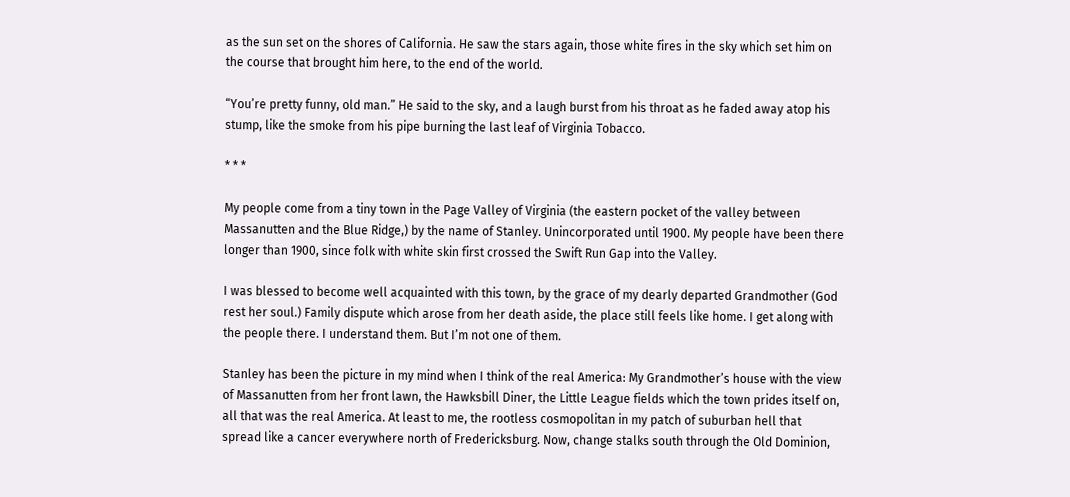as the sun set on the shores of California. He saw the stars again, those white fires in the sky which set him on the course that brought him here, to the end of the world.

“You’re pretty funny, old man.” He said to the sky, and a laugh burst from his throat as he faded away atop his stump, like the smoke from his pipe burning the last leaf of Virginia Tobacco.

* * *

My people come from a tiny town in the Page Valley of Virginia (the eastern pocket of the valley between Massanutten and the Blue Ridge,) by the name of Stanley. Unincorporated until 1900. My people have been there longer than 1900, since folk with white skin first crossed the Swift Run Gap into the Valley.

I was blessed to become well acquainted with this town, by the grace of my dearly departed Grandmother (God rest her soul.) Family dispute which arose from her death aside, the place still feels like home. I get along with the people there. I understand them. But I’m not one of them.

Stanley has been the picture in my mind when I think of the real America: My Grandmother’s house with the view of Massanutten from her front lawn, the Hawksbill Diner, the Little League fields which the town prides itself on, all that was the real America. At least to me, the rootless cosmopolitan in my patch of suburban hell that spread like a cancer everywhere north of Fredericksburg. Now, change stalks south through the Old Dominion,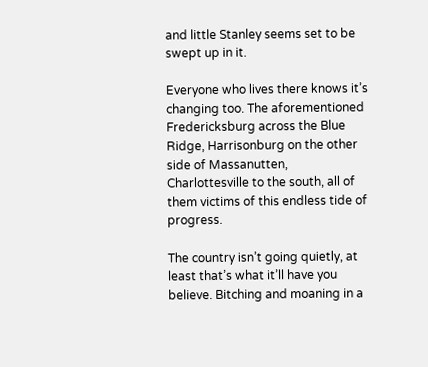and little Stanley seems set to be swept up in it.

Everyone who lives there knows it’s changing too. The aforementioned Fredericksburg across the Blue Ridge, Harrisonburg on the other side of Massanutten, Charlottesville to the south, all of them victims of this endless tide of progress.

The country isn’t going quietly, at least that’s what it’ll have you believe. Bitching and moaning in a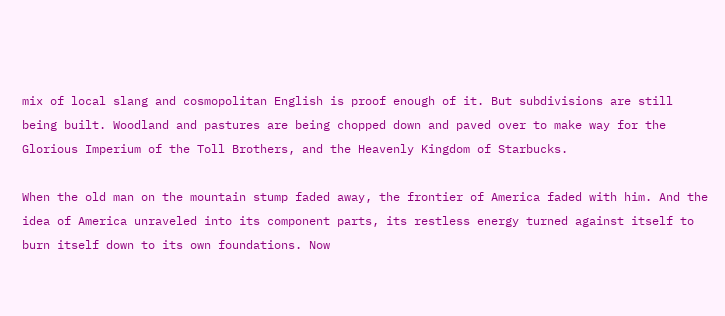mix of local slang and cosmopolitan English is proof enough of it. But subdivisions are still being built. Woodland and pastures are being chopped down and paved over to make way for the Glorious Imperium of the Toll Brothers, and the Heavenly Kingdom of Starbucks.

When the old man on the mountain stump faded away, the frontier of America faded with him. And the idea of America unraveled into its component parts, its restless energy turned against itself to burn itself down to its own foundations. Now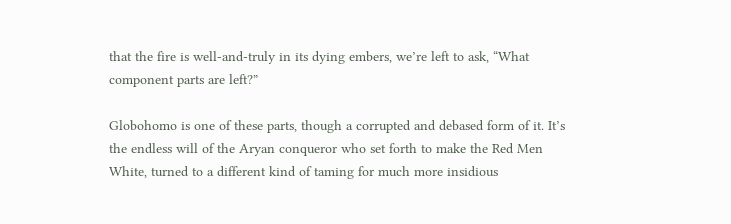that the fire is well-and-truly in its dying embers, we’re left to ask, “What component parts are left?”

Globohomo is one of these parts, though a corrupted and debased form of it. It’s the endless will of the Aryan conqueror who set forth to make the Red Men White, turned to a different kind of taming for much more insidious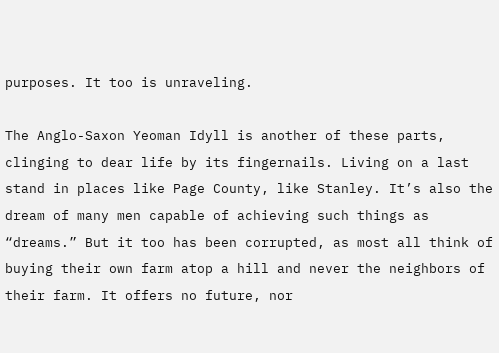purposes. It too is unraveling.

The Anglo-Saxon Yeoman Idyll is another of these parts, clinging to dear life by its fingernails. Living on a last stand in places like Page County, like Stanley. It’s also the dream of many men capable of achieving such things as “dreams.” But it too has been corrupted, as most all think of buying their own farm atop a hill and never the neighbors of their farm. It offers no future, nor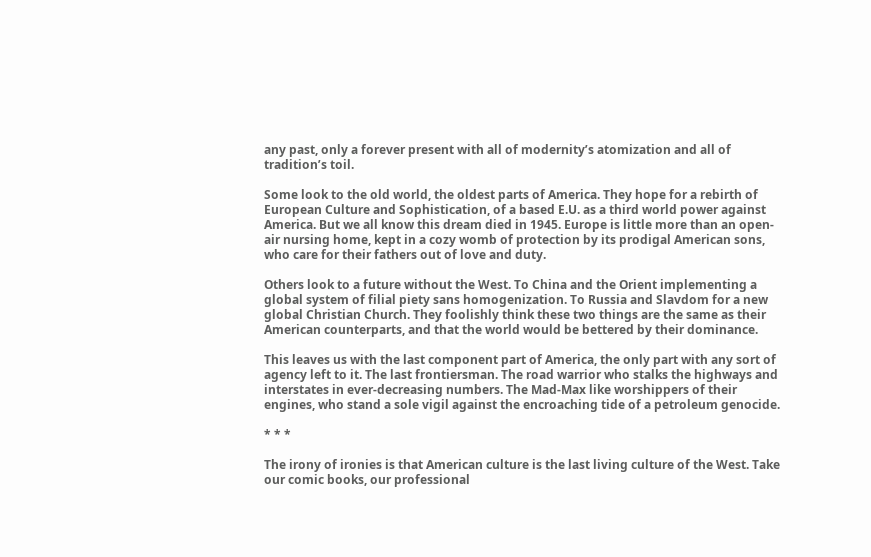any past, only a forever present with all of modernity’s atomization and all of tradition’s toil.

Some look to the old world, the oldest parts of America. They hope for a rebirth of European Culture and Sophistication, of a based E.U. as a third world power against America. But we all know this dream died in 1945. Europe is little more than an open-air nursing home, kept in a cozy womb of protection by its prodigal American sons, who care for their fathers out of love and duty.

Others look to a future without the West. To China and the Orient implementing a global system of filial piety sans homogenization. To Russia and Slavdom for a new global Christian Church. They foolishly think these two things are the same as their American counterparts, and that the world would be bettered by their dominance.

This leaves us with the last component part of America, the only part with any sort of agency left to it. The last frontiersman. The road warrior who stalks the highways and interstates in ever-decreasing numbers. The Mad-Max like worshippers of their engines, who stand a sole vigil against the encroaching tide of a petroleum genocide.

* * *

The irony of ironies is that American culture is the last living culture of the West. Take our comic books, our professional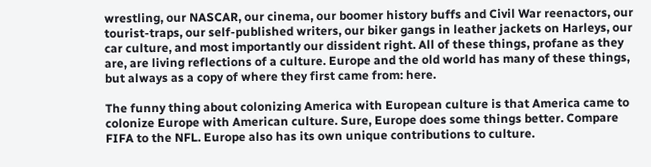wrestling, our NASCAR, our cinema, our boomer history buffs and Civil War reenactors, our tourist-traps, our self-published writers, our biker gangs in leather jackets on Harleys, our car culture, and most importantly our dissident right. All of these things, profane as they are, are living reflections of a culture. Europe and the old world has many of these things, but always as a copy of where they first came from: here.

The funny thing about colonizing America with European culture is that America came to colonize Europe with American culture. Sure, Europe does some things better. Compare FIFA to the NFL. Europe also has its own unique contributions to culture.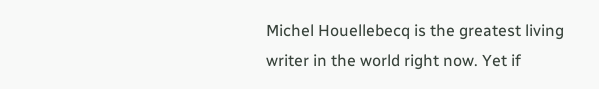Michel Houellebecq is the greatest living writer in the world right now. Yet if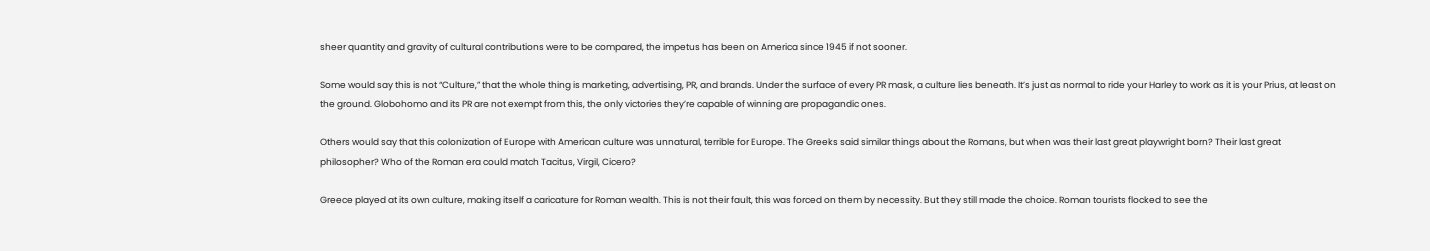sheer quantity and gravity of cultural contributions were to be compared, the impetus has been on America since 1945 if not sooner.

Some would say this is not “Culture,” that the whole thing is marketing, advertising, PR, and brands. Under the surface of every PR mask, a culture lies beneath. It’s just as normal to ride your Harley to work as it is your Prius, at least on the ground. Globohomo and its PR are not exempt from this, the only victories they’re capable of winning are propagandic ones.

Others would say that this colonization of Europe with American culture was unnatural, terrible for Europe. The Greeks said similar things about the Romans, but when was their last great playwright born? Their last great philosopher? Who of the Roman era could match Tacitus, Virgil, Cicero?

Greece played at its own culture, making itself a caricature for Roman wealth. This is not their fault, this was forced on them by necessity. But they still made the choice. Roman tourists flocked to see the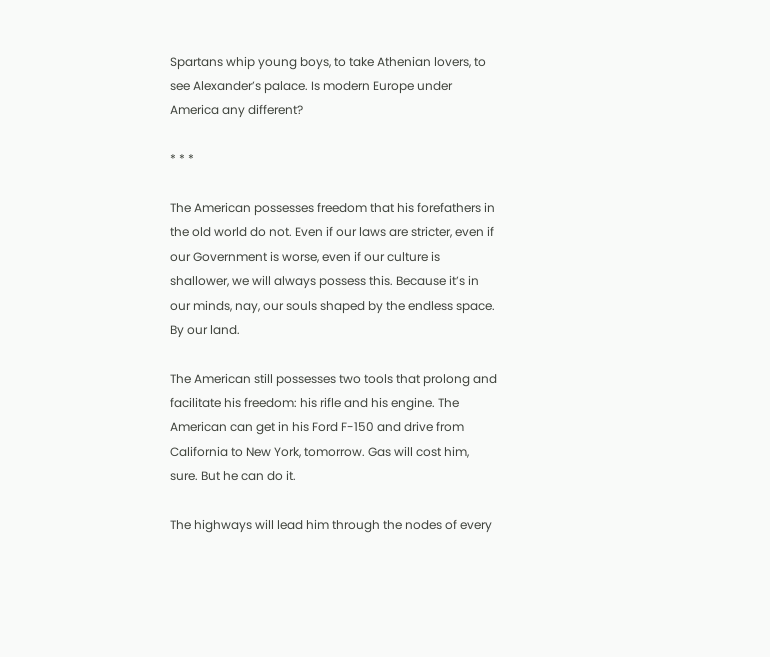Spartans whip young boys, to take Athenian lovers, to see Alexander’s palace. Is modern Europe under America any different?

* * *

The American possesses freedom that his forefathers in the old world do not. Even if our laws are stricter, even if our Government is worse, even if our culture is shallower, we will always possess this. Because it’s in our minds, nay, our souls shaped by the endless space. By our land.

The American still possesses two tools that prolong and facilitate his freedom: his rifle and his engine. The American can get in his Ford F-150 and drive from California to New York, tomorrow. Gas will cost him, sure. But he can do it.

The highways will lead him through the nodes of every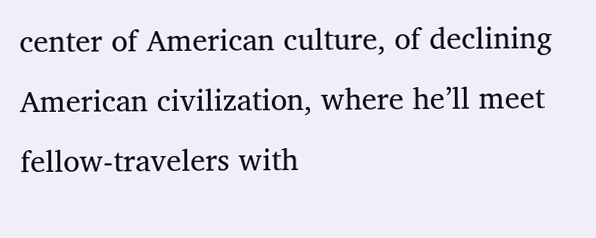center of American culture, of declining American civilization, where he’ll meet fellow-travelers with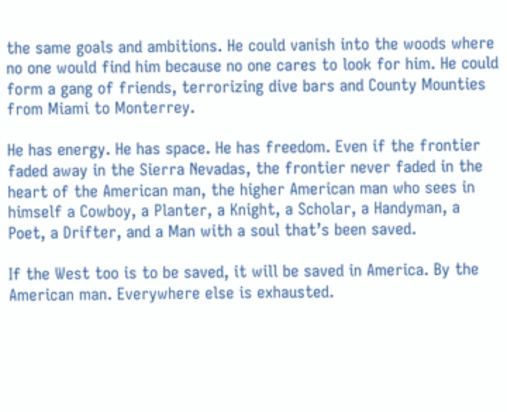the same goals and ambitions. He could vanish into the woods where no one would find him because no one cares to look for him. He could form a gang of friends, terrorizing dive bars and County Mounties from Miami to Monterrey.

He has energy. He has space. He has freedom. Even if the frontier faded away in the Sierra Nevadas, the frontier never faded in the heart of the American man, the higher American man who sees in himself a Cowboy, a Planter, a Knight, a Scholar, a Handyman, a Poet, a Drifter, and a Man with a soul that’s been saved.

If the West too is to be saved, it will be saved in America. By the American man. Everywhere else is exhausted.